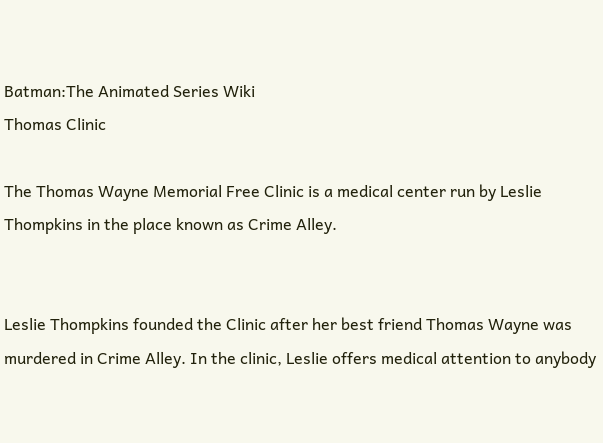Batman:The Animated Series Wiki
Thomas Clinic

The Thomas Wayne Memorial Free Clinic is a medical center run by Leslie Thompkins in the place known as Crime Alley.


Leslie Thompkins founded the Clinic after her best friend Thomas Wayne was murdered in Crime Alley. In the clinic, Leslie offers medical attention to anybody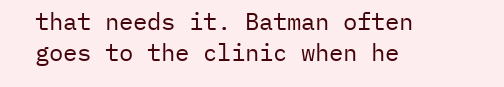that needs it. Batman often goes to the clinic when he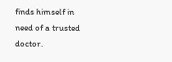finds himself in need of a trusted doctor.